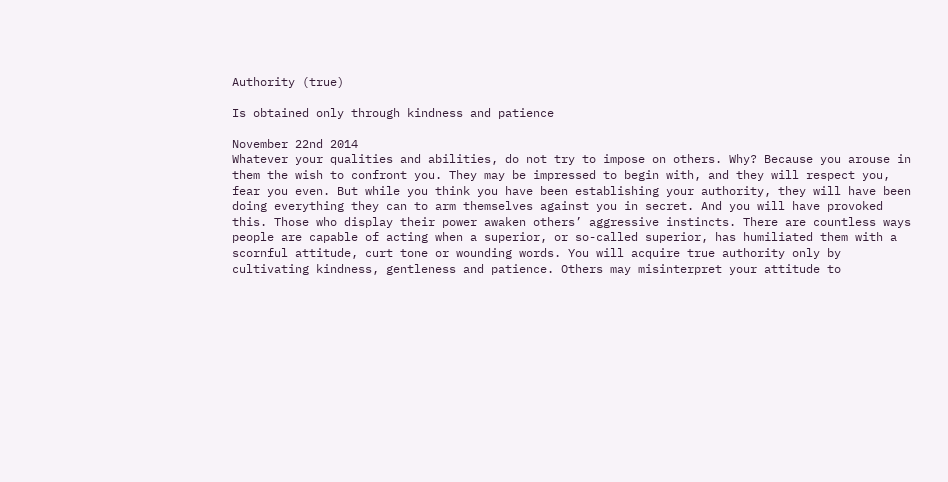Authority (true)

Is obtained only through kindness and patience

November 22nd 2014
Whatever your qualities and abilities, do not try to impose on others. Why? Because you arouse in them the wish to confront you. They may be impressed to begin with, and they will respect you, fear you even. But while you think you have been establishing your authority, they will have been doing everything they can to arm themselves against you in secret. And you will have provoked this. Those who display their power awaken others’ aggressive instincts. There are countless ways people are capable of acting when a superior, or so-called superior, has humiliated them with a scornful attitude, curt tone or wounding words. You will acquire true authority only by cultivating kindness, gentleness and patience. Others may misinterpret your attitude to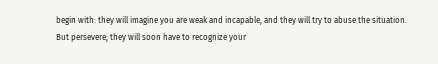begin with: they will imagine you are weak and incapable, and they will try to abuse the situation. But persevere; they will soon have to recognize your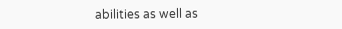abilities as well as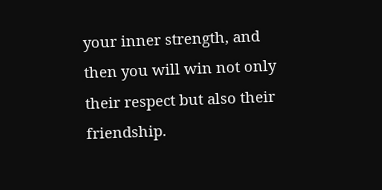your inner strength, and then you will win not only their respect but also their friendship.